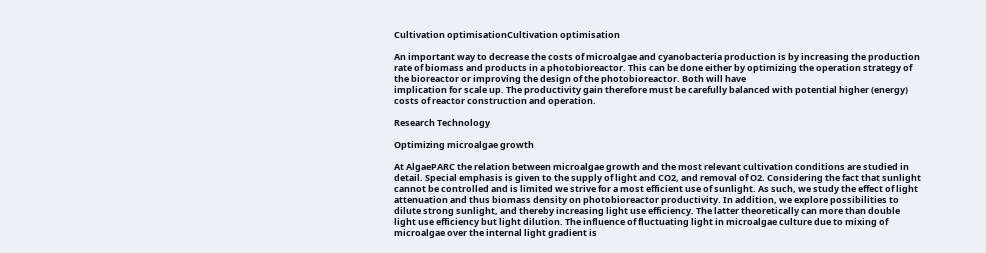Cultivation optimisationCultivation optimisation

An important way to decrease the costs of microalgae and cyanobacteria production is by increasing the production rate of biomass and products in a photobioreactor. This can be done either by optimizing the operation strategy of the bioreactor or improving the design of the photobioreactor. Both will have
implication for scale up. The productivity gain therefore must be carefully balanced with potential higher (energy) costs of reactor construction and operation.

Research Technology

Optimizing microalgae growth

At AlgaePARC the relation between microalgae growth and the most relevant cultivation conditions are studied in detail. Special emphasis is given to the supply of light and CO2, and removal of O2. Considering the fact that sunlight cannot be controlled and is limited we strive for a most efficient use of sunlight. As such, we study the effect of light attenuation and thus biomass density on photobioreactor productivity. In addition, we explore possibilities to dilute strong sunlight, and thereby increasing light use efficiency. The latter theoretically can more than double light use efficiency but light dilution. The influence of fluctuating light in microalgae culture due to mixing of microalgae over the internal light gradient is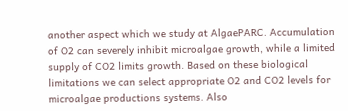another aspect which we study at AlgaePARC. Accumulation of O2 can severely inhibit microalgae growth, while a limited supply of CO2 limits growth. Based on these biological limitations we can select appropriate O2 and CO2 levels for microalgae productions systems. Also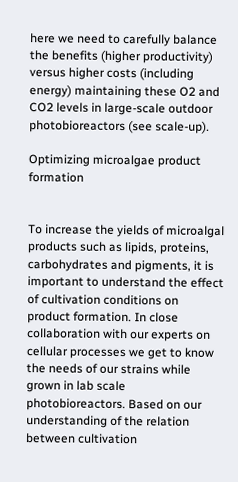here we need to carefully balance the benefits (higher productivity) versus higher costs (including energy) maintaining these O2 and CO2 levels in large-scale outdoor photobioreactors (see scale-up).

Optimizing microalgae product formation


To increase the yields of microalgal products such as lipids, proteins, carbohydrates and pigments, it is important to understand the effect of cultivation conditions on product formation. In close collaboration with our experts on cellular processes we get to know the needs of our strains while grown in lab scale photobioreactors. Based on our understanding of the relation between cultivation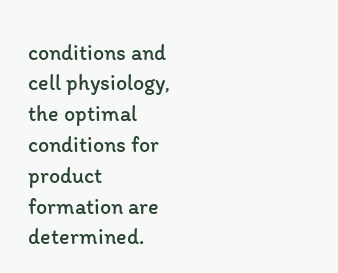conditions and cell physiology, the optimal conditions for product formation are determined.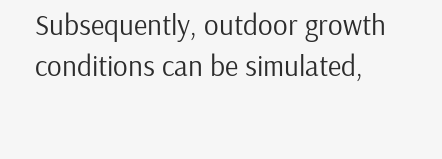Subsequently, outdoor growth conditions can be simulated,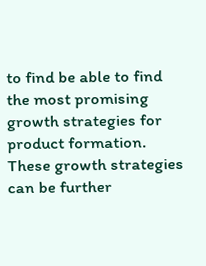to find be able to find the most promising growth strategies for product formation. These growth strategies can be further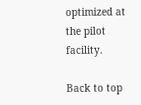optimized at the pilot facility.

Back to top